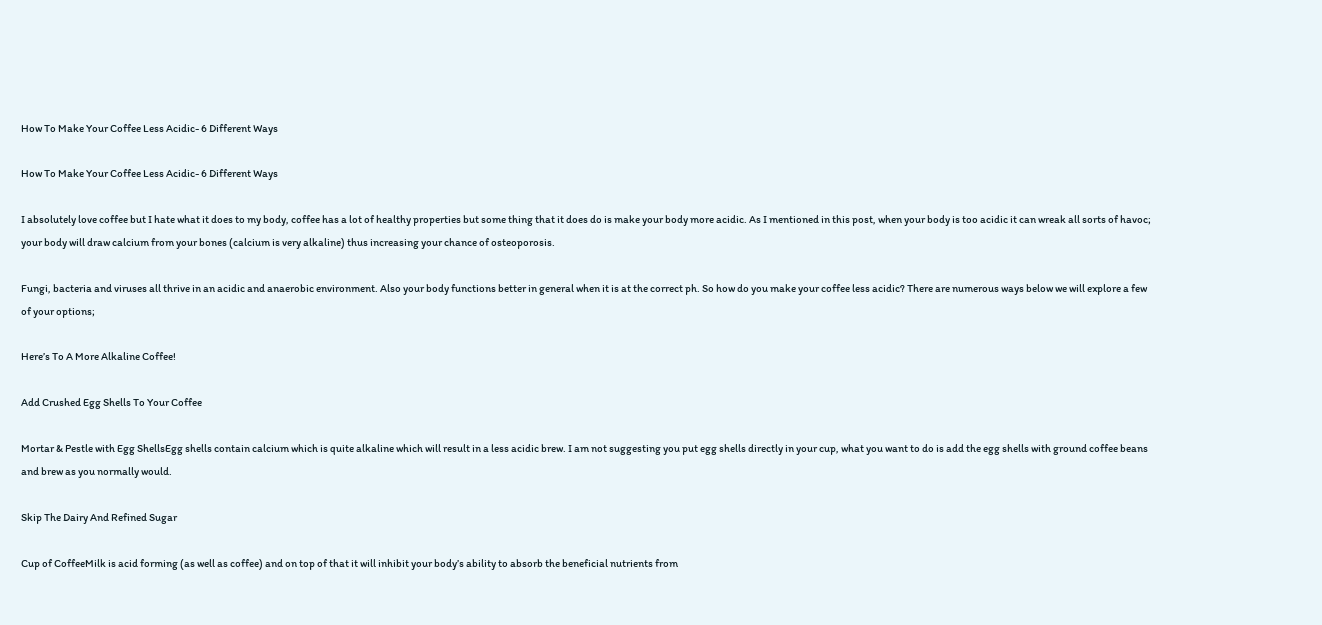How To Make Your Coffee Less Acidic- 6 Different Ways

How To Make Your Coffee Less Acidic- 6 Different Ways

I absolutely love coffee but I hate what it does to my body, coffee has a lot of healthy properties but some thing that it does do is make your body more acidic. As I mentioned in this post, when your body is too acidic it can wreak all sorts of havoc; your body will draw calcium from your bones (calcium is very alkaline) thus increasing your chance of osteoporosis.

Fungi, bacteria and viruses all thrive in an acidic and anaerobic environment. Also your body functions better in general when it is at the correct ph. So how do you make your coffee less acidic? There are numerous ways below we will explore a few of your options;

Here’s To A More Alkaline Coffee!

Add Crushed Egg Shells To Your Coffee

Mortar & Pestle with Egg ShellsEgg shells contain calcium which is quite alkaline which will result in a less acidic brew. I am not suggesting you put egg shells directly in your cup, what you want to do is add the egg shells with ground coffee beans and brew as you normally would.

Skip The Dairy And Refined Sugar

Cup of CoffeeMilk is acid forming (as well as coffee) and on top of that it will inhibit your body’s ability to absorb the beneficial nutrients from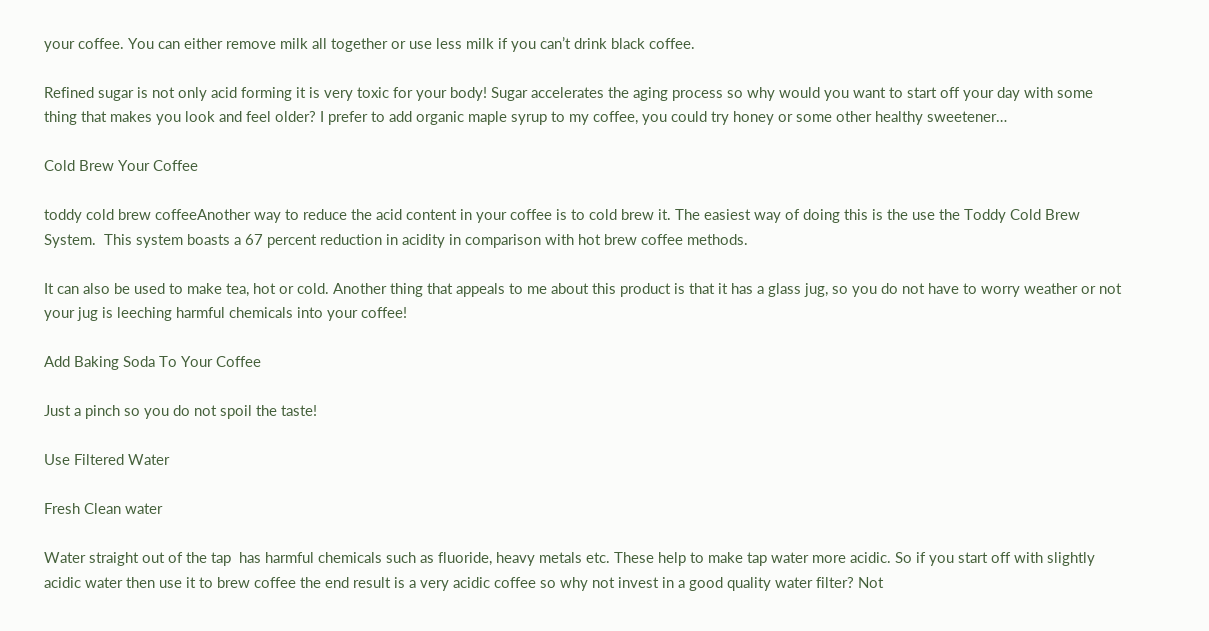your coffee. You can either remove milk all together or use less milk if you can’t drink black coffee.

Refined sugar is not only acid forming it is very toxic for your body! Sugar accelerates the aging process so why would you want to start off your day with some thing that makes you look and feel older? I prefer to add organic maple syrup to my coffee, you could try honey or some other healthy sweetener…

Cold Brew Your Coffee

toddy cold brew coffeeAnother way to reduce the acid content in your coffee is to cold brew it. The easiest way of doing this is the use the Toddy Cold Brew System.  This system boasts a 67 percent reduction in acidity in comparison with hot brew coffee methods.

It can also be used to make tea, hot or cold. Another thing that appeals to me about this product is that it has a glass jug, so you do not have to worry weather or not your jug is leeching harmful chemicals into your coffee!

Add Baking Soda To Your Coffee

Just a pinch so you do not spoil the taste!

Use Filtered Water

Fresh Clean water

Water straight out of the tap  has harmful chemicals such as fluoride, heavy metals etc. These help to make tap water more acidic. So if you start off with slightly acidic water then use it to brew coffee the end result is a very acidic coffee so why not invest in a good quality water filter? Not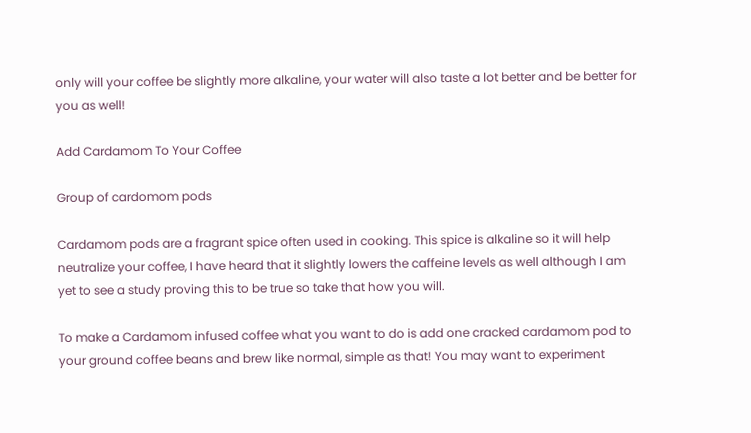only will your coffee be slightly more alkaline, your water will also taste a lot better and be better for you as well!

Add Cardamom To Your Coffee

Group of cardomom pods

Cardamom pods are a fragrant spice often used in cooking. This spice is alkaline so it will help neutralize your coffee, I have heard that it slightly lowers the caffeine levels as well although I am yet to see a study proving this to be true so take that how you will.

To make a Cardamom infused coffee what you want to do is add one cracked cardamom pod to your ground coffee beans and brew like normal, simple as that! You may want to experiment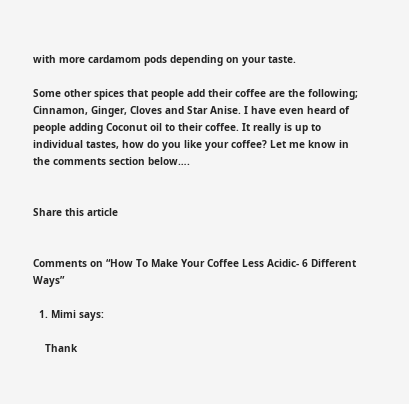with more cardamom pods depending on your taste.

Some other spices that people add their coffee are the following; Cinnamon, Ginger, Cloves and Star Anise. I have even heard of people adding Coconut oil to their coffee. It really is up to individual tastes, how do you like your coffee? Let me know in the comments section below….


Share this article


Comments on “How To Make Your Coffee Less Acidic- 6 Different Ways”

  1. Mimi says:

    Thank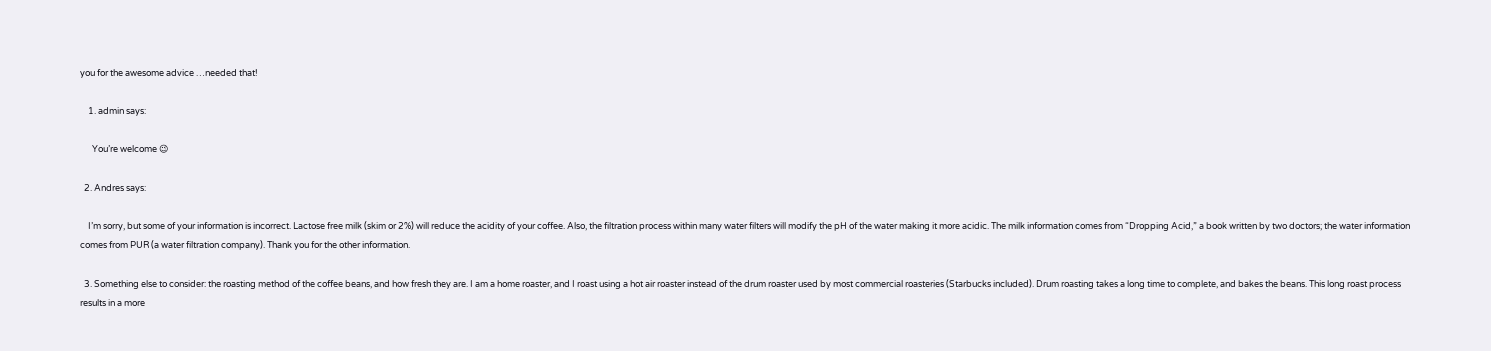you for the awesome advice …needed that!

    1. admin says:

      You’re welcome 😉

  2. Andres says:

    I’m sorry, but some of your information is incorrect. Lactose free milk (skim or 2%) will reduce the acidity of your coffee. Also, the filtration process within many water filters will modify the pH of the water making it more acidic. The milk information comes from “Dropping Acid,” a book written by two doctors; the water information comes from PUR (a water filtration company). Thank you for the other information.

  3. Something else to consider: the roasting method of the coffee beans, and how fresh they are. I am a home roaster, and I roast using a hot air roaster instead of the drum roaster used by most commercial roasteries (Starbucks included). Drum roasting takes a long time to complete, and bakes the beans. This long roast process results in a more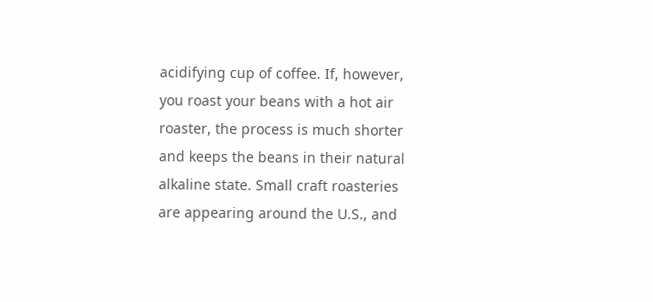acidifying cup of coffee. If, however, you roast your beans with a hot air roaster, the process is much shorter and keeps the beans in their natural alkaline state. Small craft roasteries are appearing around the U.S., and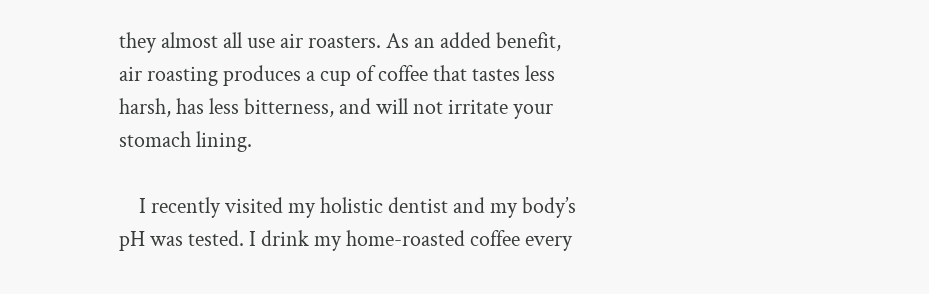they almost all use air roasters. As an added benefit, air roasting produces a cup of coffee that tastes less harsh, has less bitterness, and will not irritate your stomach lining.

    I recently visited my holistic dentist and my body’s pH was tested. I drink my home-roasted coffee every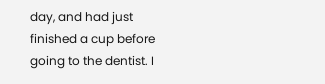day, and had just finished a cup before going to the dentist. I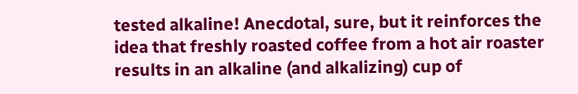tested alkaline! Anecdotal, sure, but it reinforces the idea that freshly roasted coffee from a hot air roaster results in an alkaline (and alkalizing) cup of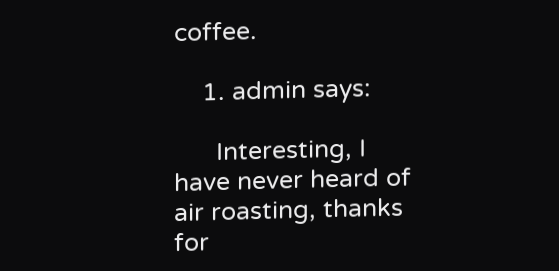coffee.

    1. admin says:

      Interesting, I have never heard of air roasting, thanks for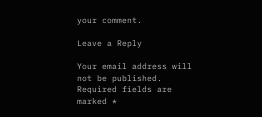your comment.

Leave a Reply

Your email address will not be published. Required fields are marked *